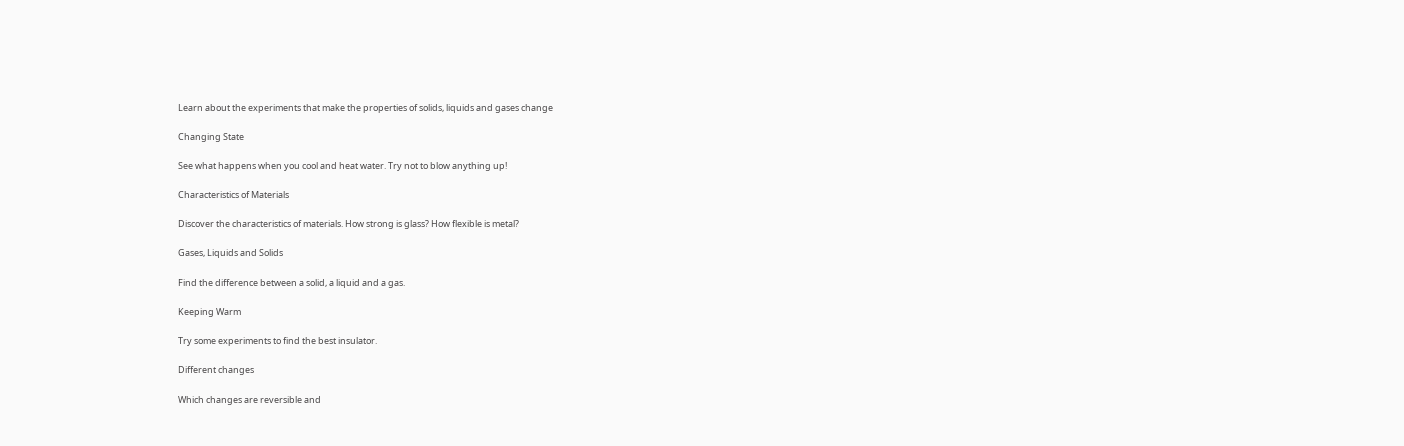Learn about the experiments that make the properties of solids, liquids and gases change

Changing State

See what happens when you cool and heat water. Try not to blow anything up!

Characteristics of Materials

Discover the characteristics of materials. How strong is glass? How flexible is metal?

Gases, Liquids and Solids

Find the difference between a solid, a liquid and a gas.

Keeping Warm

Try some experiments to find the best insulator.

Different changes

Which changes are reversible and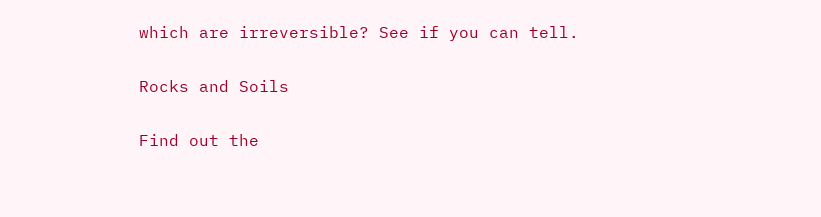which are irreversible? See if you can tell.

Rocks and Soils

Find out the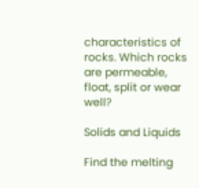characteristics of rocks. Which rocks are permeable, float, split or wear well?

Solids and Liquids

Find the melting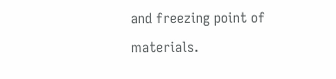and freezing point of materials.